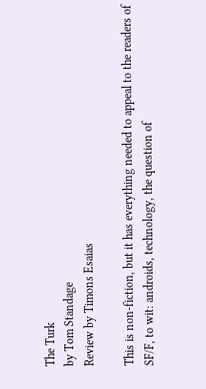The Turk
by Tom Standage
Review by Timons Esaias

This is non-fiction, but it has everything needed to appeal to the readers of SF/F, to wit: androids, technology, the question of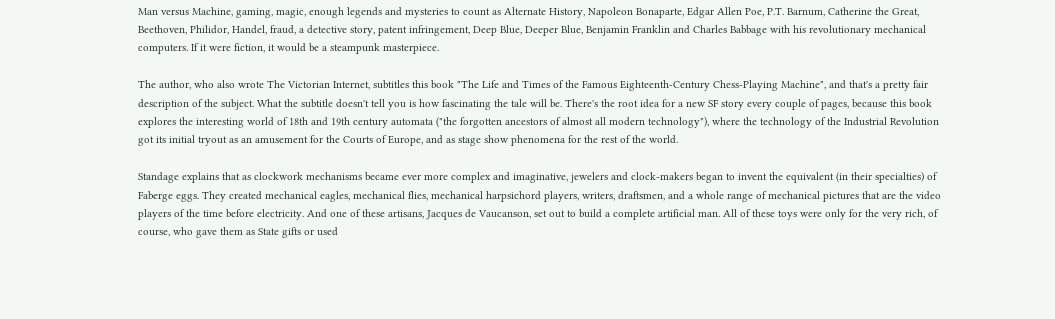Man versus Machine, gaming, magic, enough legends and mysteries to count as Alternate History, Napoleon Bonaparte, Edgar Allen Poe, P.T. Barnum, Catherine the Great, Beethoven, Philidor, Handel, fraud, a detective story, patent infringement, Deep Blue, Deeper Blue, Benjamin Franklin and Charles Babbage with his revolutionary mechanical computers. If it were fiction, it would be a steampunk masterpiece.

The author, who also wrote The Victorian Internet, subtitles this book "The Life and Times of the Famous Eighteenth-Century Chess-Playing Machine", and that's a pretty fair description of the subject. What the subtitle doesn't tell you is how fascinating the tale will be. There's the root idea for a new SF story every couple of pages, because this book explores the interesting world of 18th and 19th century automata ("the forgotten ancestors of almost all modern technology"), where the technology of the Industrial Revolution got its initial tryout as an amusement for the Courts of Europe, and as stage show phenomena for the rest of the world.

Standage explains that as clockwork mechanisms became ever more complex and imaginative, jewelers and clock-makers began to invent the equivalent (in their specialties) of Faberge eggs. They created mechanical eagles, mechanical flies, mechanical harpsichord players, writers, draftsmen, and a whole range of mechanical pictures that are the video players of the time before electricity. And one of these artisans, Jacques de Vaucanson, set out to build a complete artificial man. All of these toys were only for the very rich, of course, who gave them as State gifts or used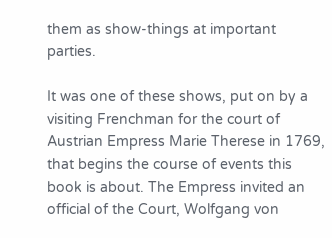them as show-things at important parties.

It was one of these shows, put on by a visiting Frenchman for the court of Austrian Empress Marie Therese in 1769, that begins the course of events this book is about. The Empress invited an official of the Court, Wolfgang von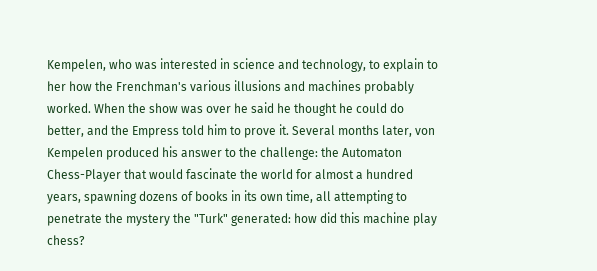Kempelen, who was interested in science and technology, to explain to her how the Frenchman's various illusions and machines probably worked. When the show was over he said he thought he could do better, and the Empress told him to prove it. Several months later, von Kempelen produced his answer to the challenge: the Automaton Chess-Player that would fascinate the world for almost a hundred years, spawning dozens of books in its own time, all attempting to penetrate the mystery the "Turk" generated: how did this machine play chess?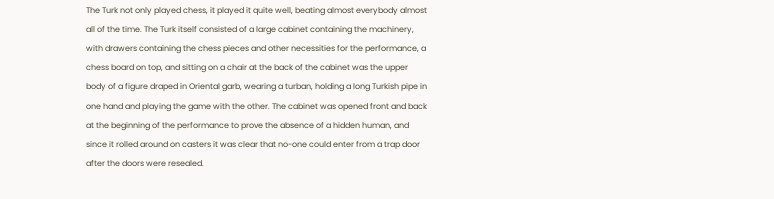The Turk not only played chess, it played it quite well, beating almost everybody almost all of the time. The Turk itself consisted of a large cabinet containing the machinery, with drawers containing the chess pieces and other necessities for the performance, a chess board on top, and sitting on a chair at the back of the cabinet was the upper body of a figure draped in Oriental garb, wearing a turban, holding a long Turkish pipe in one hand and playing the game with the other. The cabinet was opened front and back at the beginning of the performance to prove the absence of a hidden human, and since it rolled around on casters it was clear that no-one could enter from a trap door after the doors were resealed.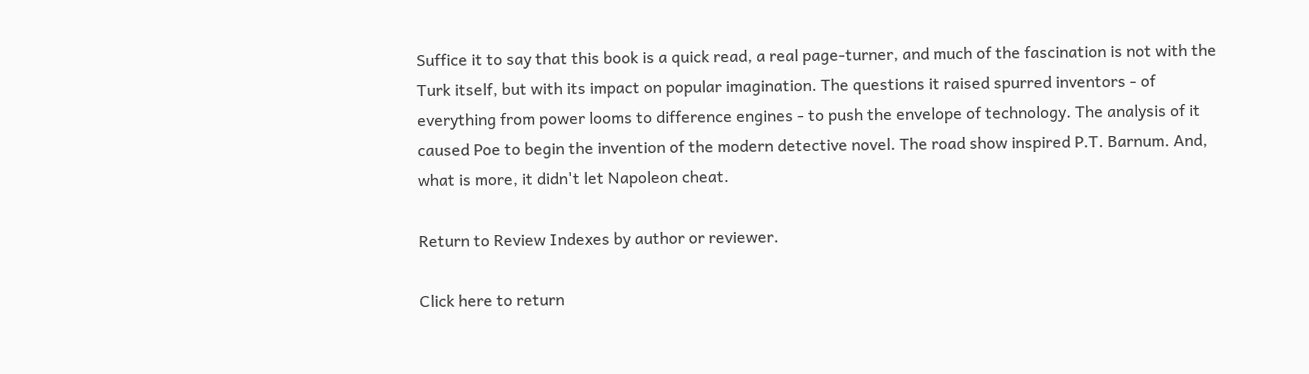Suffice it to say that this book is a quick read, a real page-turner, and much of the fascination is not with the Turk itself, but with its impact on popular imagination. The questions it raised spurred inventors - of everything from power looms to difference engines - to push the envelope of technology. The analysis of it caused Poe to begin the invention of the modern detective novel. The road show inspired P.T. Barnum. And, what is more, it didn't let Napoleon cheat.

Return to Review Indexes by author or reviewer.

Click here to return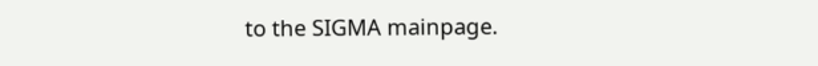to the SIGMA mainpage.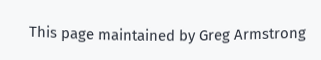This page maintained by Greg Armstrong